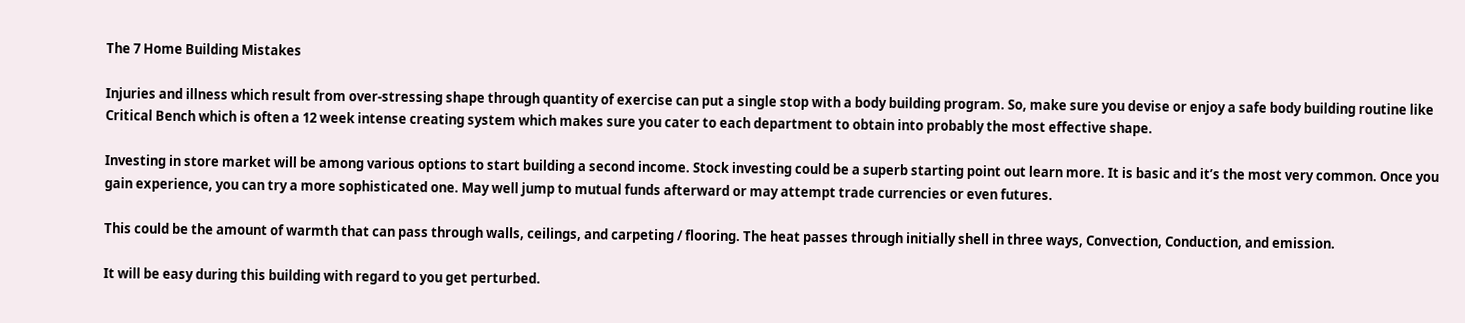The 7 Home Building Mistakes

Injuries and illness which result from over-stressing shape through quantity of exercise can put a single stop with a body building program. So, make sure you devise or enjoy a safe body building routine like Critical Bench which is often a 12 week intense creating system which makes sure you cater to each department to obtain into probably the most effective shape.

Investing in store market will be among various options to start building a second income. Stock investing could be a superb starting point out learn more. It is basic and it’s the most very common. Once you gain experience, you can try a more sophisticated one. May well jump to mutual funds afterward or may attempt trade currencies or even futures.

This could be the amount of warmth that can pass through walls, ceilings, and carpeting / flooring. The heat passes through initially shell in three ways, Convection, Conduction, and emission.

It will be easy during this building with regard to you get perturbed.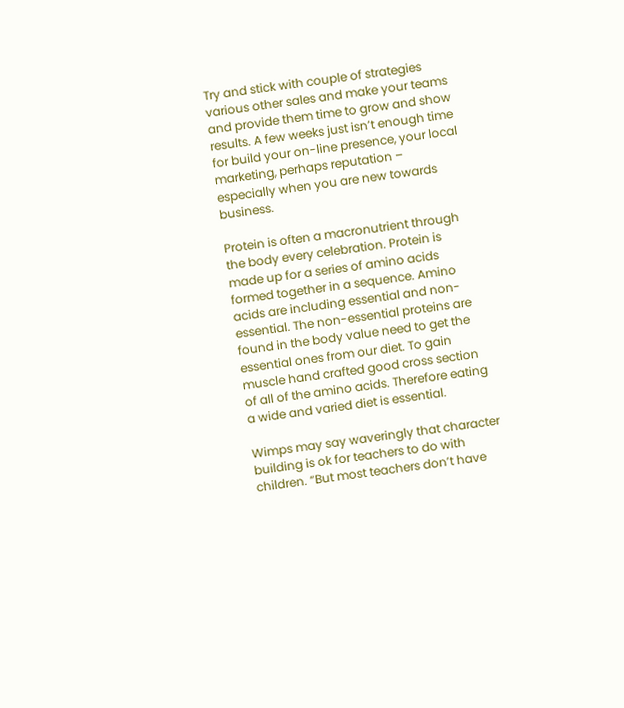Try and stick with couple of strategies various other sales and make your teams and provide them time to grow and show results. A few weeks just isn’t enough time for build your on-line presence, your local marketing, perhaps reputation – especially when you are new towards business.

Protein is often a macronutrient through the body every celebration. Protein is made up for a series of amino acids formed together in a sequence. Amino acids are including essential and non-essential. The non-essential proteins are found in the body value need to get the essential ones from our diet. To gain muscle hand crafted good cross section of all of the amino acids. Therefore eating a wide and varied diet is essential.

Wimps may say waveringly that character building is ok for teachers to do with children. “But most teachers don’t have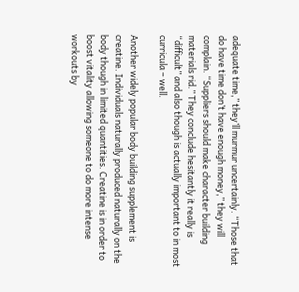adequate time,” they’ll murmur uncertainly. “Those that do have time don’t have enough money,” they will complain. “Suppliers should make character building materials rid.” They conclude hesitantly it really is “difficult” and also though is actually important to in most curricula – well.

Another widely popular body building supplement is creatine. Individuals naturally produced naturally on the body though in limited quantities. Creatine is in order to boost vitality allowing someone to do more intense workouts by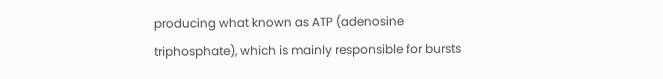producing what known as ATP (adenosine triphosphate), which is mainly responsible for bursts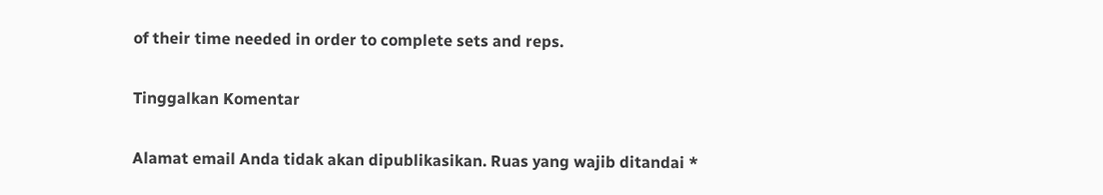of their time needed in order to complete sets and reps.

Tinggalkan Komentar

Alamat email Anda tidak akan dipublikasikan. Ruas yang wajib ditandai *